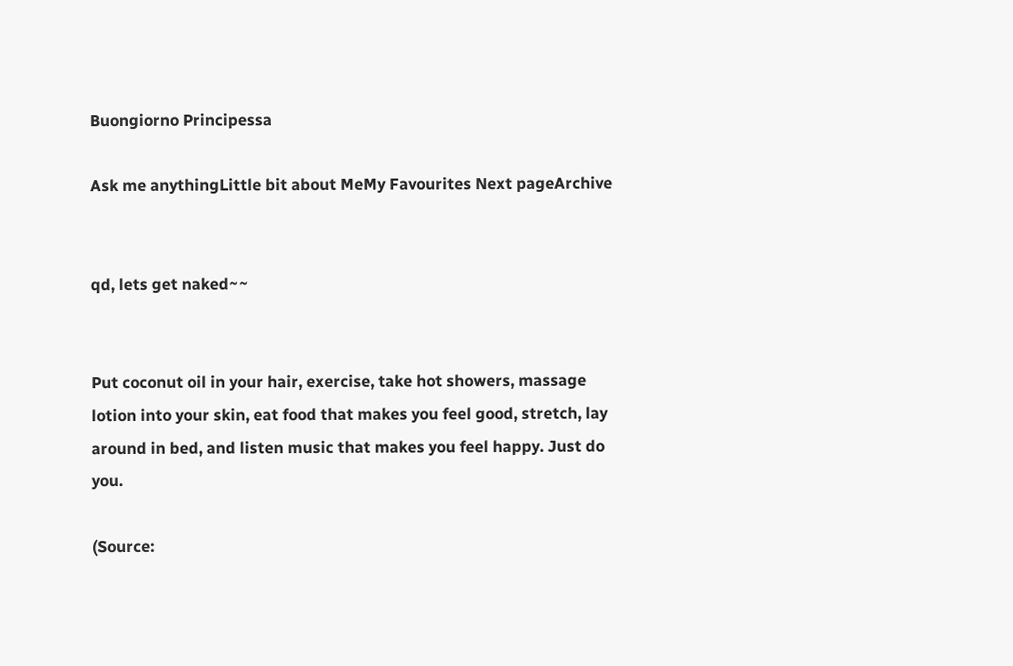Buongiorno Principessa

Ask me anythingLittle bit about MeMy Favourites Next pageArchive


qd, lets get naked~~


Put coconut oil in your hair, exercise, take hot showers, massage lotion into your skin, eat food that makes you feel good, stretch, lay around in bed, and listen music that makes you feel happy. Just do you.

(Source: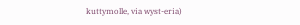kuttymolle, via wyst-eria)